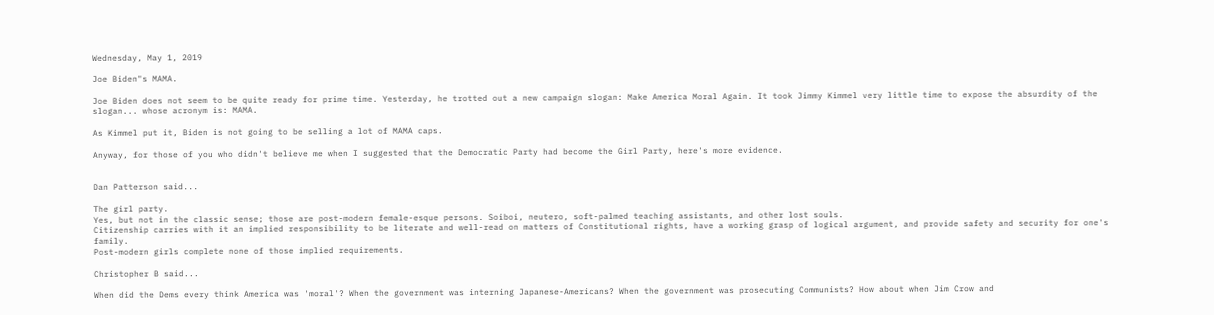Wednesday, May 1, 2019

Joe Biden"s MAMA.

Joe Biden does not seem to be quite ready for prime time. Yesterday, he trotted out a new campaign slogan: Make America Moral Again. It took Jimmy Kimmel very little time to expose the absurdity of the slogan... whose acronym is: MAMA.

As Kimmel put it, Biden is not going to be selling a lot of MAMA caps.

Anyway, for those of you who didn't believe me when I suggested that the Democratic Party had become the Girl Party, here's more evidence.


Dan Patterson said...

The girl party.
Yes, but not in the classic sense; those are post-modern female-esque persons. Soiboi, neutero, soft-palmed teaching assistants, and other lost souls.
Citizenship carries with it an implied responsibility to be literate and well-read on matters of Constitutional rights, have a working grasp of logical argument, and provide safety and security for one's family.
Post-modern girls complete none of those implied requirements.

Christopher B said...

When did the Dems every think America was 'moral'? When the government was interning Japanese-Americans? When the government was prosecuting Communists? How about when Jim Crow and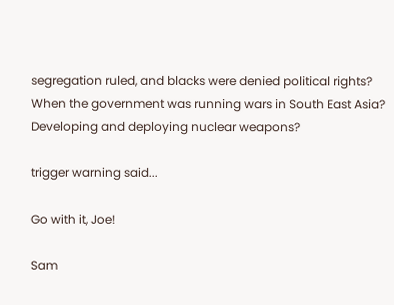segregation ruled, and blacks were denied political rights? When the government was running wars in South East Asia? Developing and deploying nuclear weapons?

trigger warning said...

Go with it, Joe!

Sam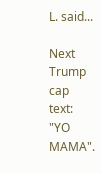L. said...

Next Trump cap text: "YO MAMA".